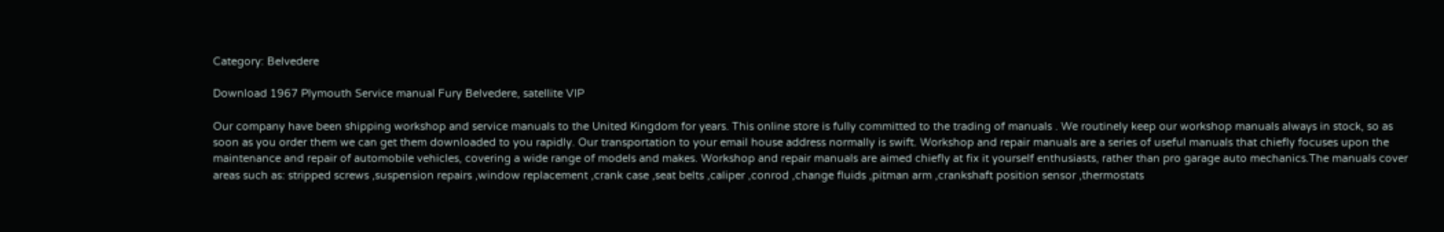Category: Belvedere

Download 1967 Plymouth Service manual Fury Belvedere, satellite VIP

Our company have been shipping workshop and service manuals to the United Kingdom for years. This online store is fully committed to the trading of manuals . We routinely keep our workshop manuals always in stock, so as soon as you order them we can get them downloaded to you rapidly. Our transportation to your email house address normally is swift. Workshop and repair manuals are a series of useful manuals that chiefly focuses upon the maintenance and repair of automobile vehicles, covering a wide range of models and makes. Workshop and repair manuals are aimed chiefly at fix it yourself enthusiasts, rather than pro garage auto mechanics.The manuals cover areas such as: stripped screws ,suspension repairs ,window replacement ,crank case ,seat belts ,caliper ,conrod ,change fluids ,pitman arm ,crankshaft position sensor ,thermostats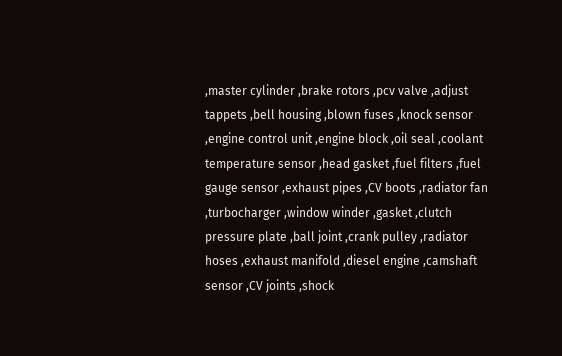,master cylinder ,brake rotors ,pcv valve ,adjust tappets ,bell housing ,blown fuses ,knock sensor ,engine control unit ,engine block ,oil seal ,coolant temperature sensor ,head gasket ,fuel filters ,fuel gauge sensor ,exhaust pipes ,CV boots ,radiator fan ,turbocharger ,window winder ,gasket ,clutch pressure plate ,ball joint ,crank pulley ,radiator hoses ,exhaust manifold ,diesel engine ,camshaft sensor ,CV joints ,shock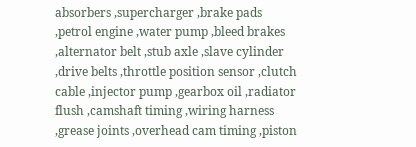absorbers ,supercharger ,brake pads ,petrol engine ,water pump ,bleed brakes ,alternator belt ,stub axle ,slave cylinder ,drive belts ,throttle position sensor ,clutch cable ,injector pump ,gearbox oil ,radiator flush ,camshaft timing ,wiring harness ,grease joints ,overhead cam timing ,piston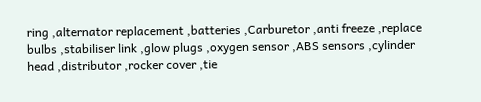ring ,alternator replacement ,batteries ,Carburetor ,anti freeze ,replace bulbs ,stabiliser link ,glow plugs ,oxygen sensor ,ABS sensors ,cylinder head ,distributor ,rocker cover ,tie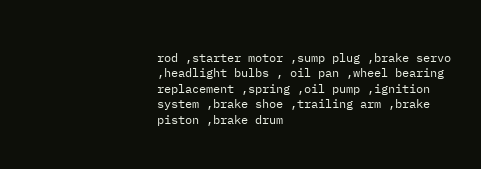rod ,starter motor ,sump plug ,brake servo ,headlight bulbs , oil pan ,wheel bearing replacement ,spring ,oil pump ,ignition system ,brake shoe ,trailing arm ,brake piston ,brake drum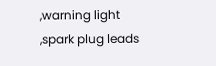,warning light ,spark plug leads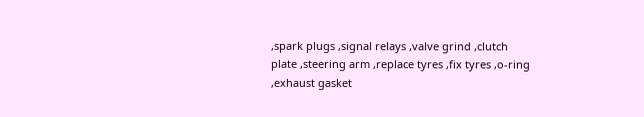,spark plugs ,signal relays ,valve grind ,clutch plate ,steering arm ,replace tyres ,fix tyres ,o-ring ,exhaust gasket